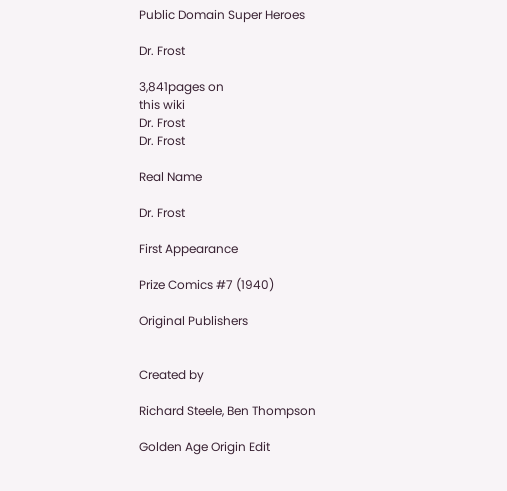Public Domain Super Heroes

Dr. Frost

3,841pages on
this wiki
Dr. Frost
Dr. Frost

Real Name

Dr. Frost

First Appearance

Prize Comics #7 (1940)

Original Publishers


Created by

Richard Steele, Ben Thompson

Golden Age Origin Edit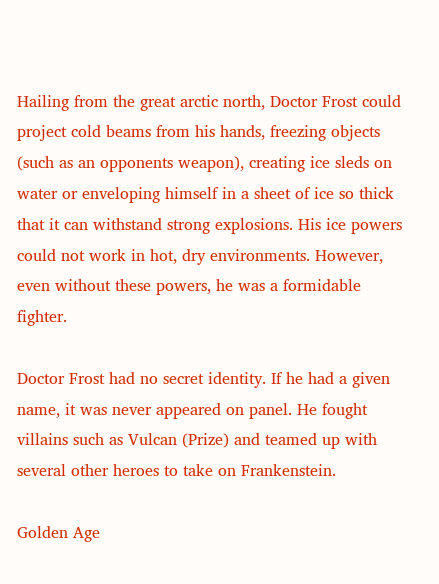Hailing from the great arctic north, Doctor Frost could project cold beams from his hands, freezing objects (such as an opponents weapon), creating ice sleds on water or enveloping himself in a sheet of ice so thick that it can withstand strong explosions. His ice powers could not work in hot, dry environments. However, even without these powers, he was a formidable fighter.

Doctor Frost had no secret identity. If he had a given name, it was never appeared on panel. He fought villains such as Vulcan (Prize) and teamed up with several other heroes to take on Frankenstein.

Golden Age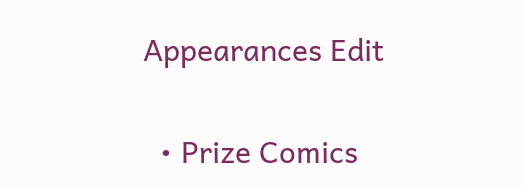Appearances Edit

  • Prize Comics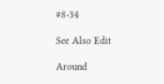#8-34

See Also Edit

Around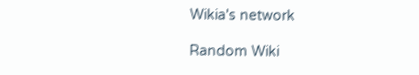Wikia's network

Random Wiki